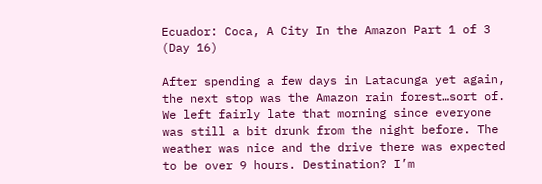Ecuador: Coca, A City In the Amazon Part 1 of 3 (Day 16)

After spending a few days in Latacunga yet again, the next stop was the Amazon rain forest…sort of.
We left fairly late that morning since everyone was still a bit drunk from the night before. The weather was nice and the drive there was expected to be over 9 hours. Destination? I’m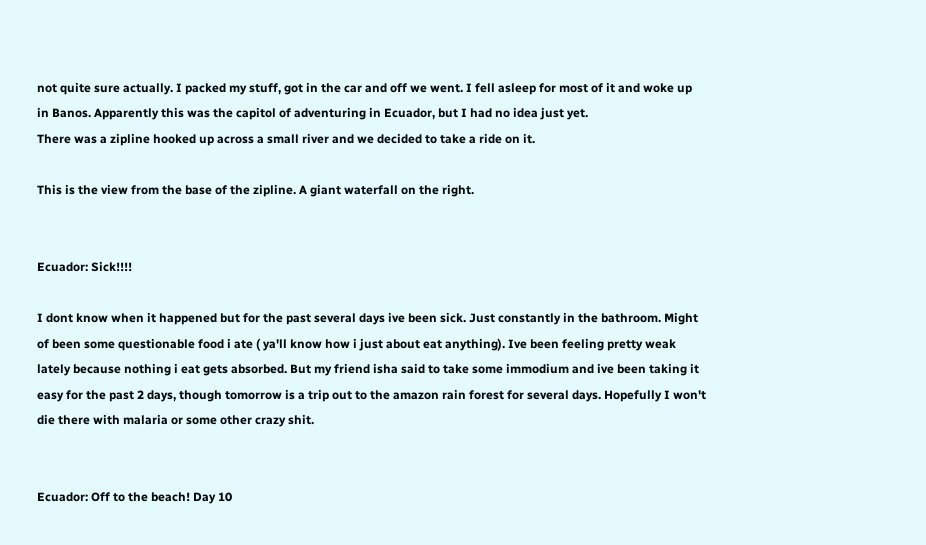not quite sure actually. I packed my stuff, got in the car and off we went. I fell asleep for most of it and woke up in Banos. Apparently this was the capitol of adventuring in Ecuador, but I had no idea just yet.
There was a zipline hooked up across a small river and we decided to take a ride on it.

This is the view from the base of the zipline. A giant waterfall on the right.


Ecuador: Sick!!!!

I dont know when it happened but for the past several days ive been sick. Just constantly in the bathroom. Might of been some questionable food i ate ( ya'll know how i just about eat anything). Ive been feeling pretty weak lately because nothing i eat gets absorbed. But my friend isha said to take some immodium and ive been taking it easy for the past 2 days, though tomorrow is a trip out to the amazon rain forest for several days. Hopefully I won't die there with malaria or some other crazy shit.


Ecuador: Off to the beach! Day 10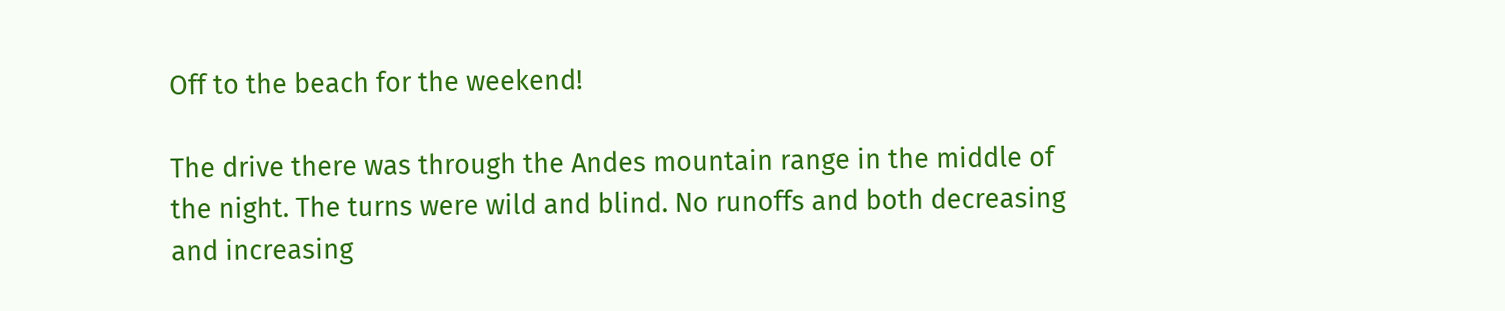Off to the beach for the weekend!

The drive there was through the Andes mountain range in the middle of the night. The turns were wild and blind. No runoffs and both decreasing and increasing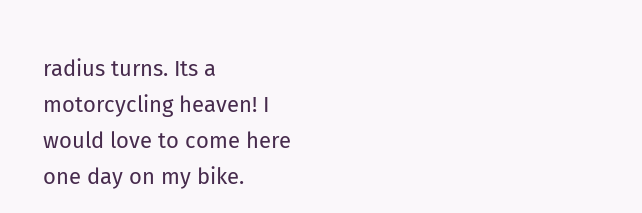radius turns. Its a motorcycling heaven! I would love to come here one day on my bike.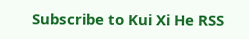Subscribe to Kui Xi He RSS